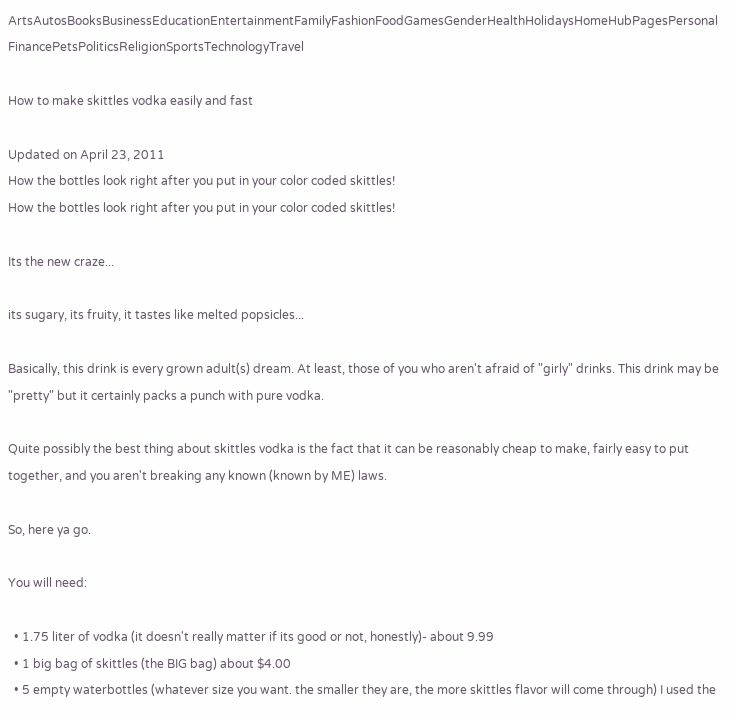ArtsAutosBooksBusinessEducationEntertainmentFamilyFashionFoodGamesGenderHealthHolidaysHomeHubPagesPersonal FinancePetsPoliticsReligionSportsTechnologyTravel

How to make skittles vodka easily and fast

Updated on April 23, 2011
How the bottles look right after you put in your color coded skittles!
How the bottles look right after you put in your color coded skittles!

Its the new craze...

its sugary, its fruity, it tastes like melted popsicles...

Basically, this drink is every grown adult(s) dream. At least, those of you who aren't afraid of "girly" drinks. This drink may be "pretty" but it certainly packs a punch with pure vodka.

Quite possibly the best thing about skittles vodka is the fact that it can be reasonably cheap to make, fairly easy to put together, and you aren't breaking any known (known by ME) laws.

So, here ya go.

You will need:

  • 1.75 liter of vodka (it doesn't really matter if its good or not, honestly)- about 9.99
  • 1 big bag of skittles (the BIG bag) about $4.00
  • 5 empty waterbottles (whatever size you want. the smaller they are, the more skittles flavor will come through) I used the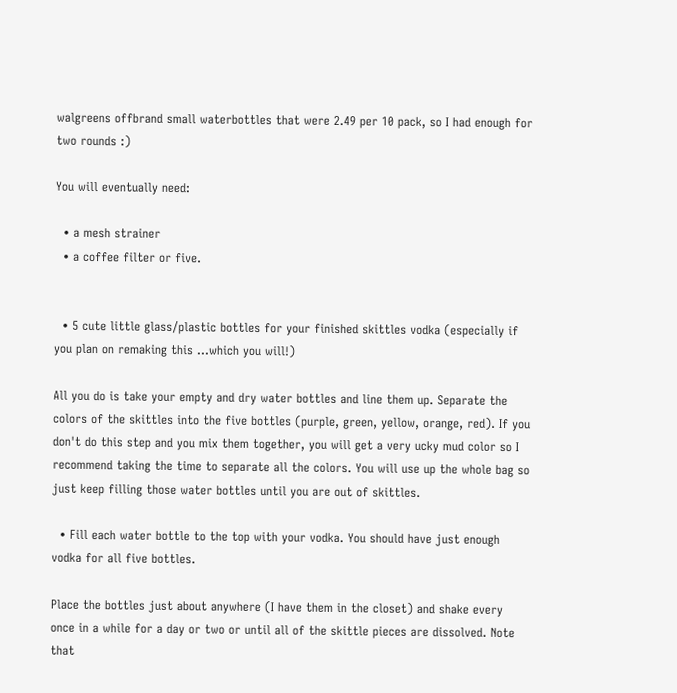walgreens offbrand small waterbottles that were 2.49 per 10 pack, so I had enough for two rounds :)

You will eventually need:

  • a mesh strainer
  • a coffee filter or five.


  • 5 cute little glass/plastic bottles for your finished skittles vodka (especially if you plan on remaking this ...which you will!)

All you do is take your empty and dry water bottles and line them up. Separate the colors of the skittles into the five bottles (purple, green, yellow, orange, red). If you don't do this step and you mix them together, you will get a very ucky mud color so I recommend taking the time to separate all the colors. You will use up the whole bag so just keep filling those water bottles until you are out of skittles.

  • Fill each water bottle to the top with your vodka. You should have just enough vodka for all five bottles.

Place the bottles just about anywhere (I have them in the closet) and shake every once in a while for a day or two or until all of the skittle pieces are dissolved. Note that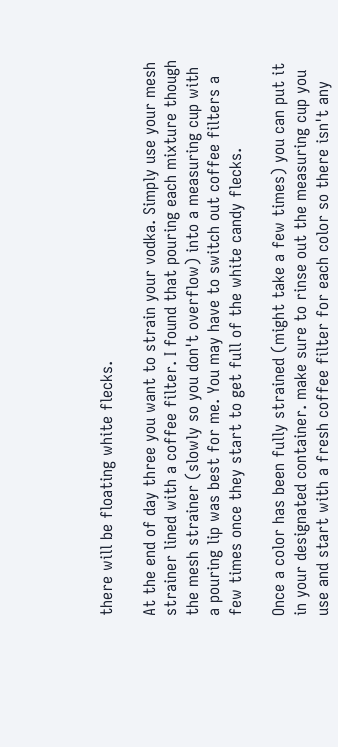there will be floating white flecks.

At the end of day three you want to strain your vodka. Simply use your mesh strainer lined with a coffee filter. I found that pouring each mixture though the mesh strainer (slowly so you don't overflow) into a measuring cup with a pouring lip was best for me. You may have to switch out coffee filters a few times once they start to get full of the white candy flecks.

Once a color has been fully strained (might take a few times) you can put it in your designated container. make sure to rinse out the measuring cup you use and start with a fresh coffee filter for each color so there isn't any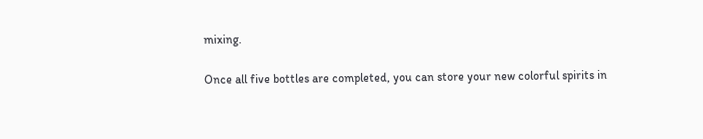mixing.

Once all five bottles are completed, you can store your new colorful spirits in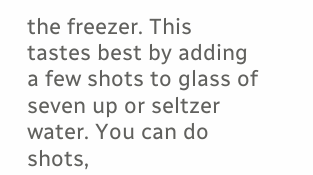the freezer. This tastes best by adding a few shots to glass of seven up or seltzer water. You can do shots,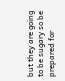but they are going to be sugary so be prepared for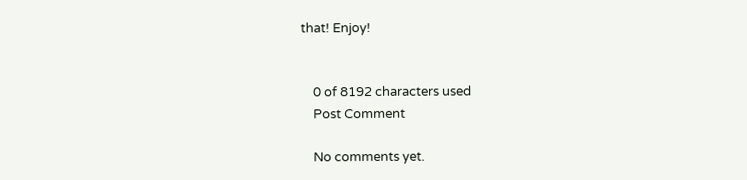that! Enjoy!


    0 of 8192 characters used
    Post Comment

    No comments yet.